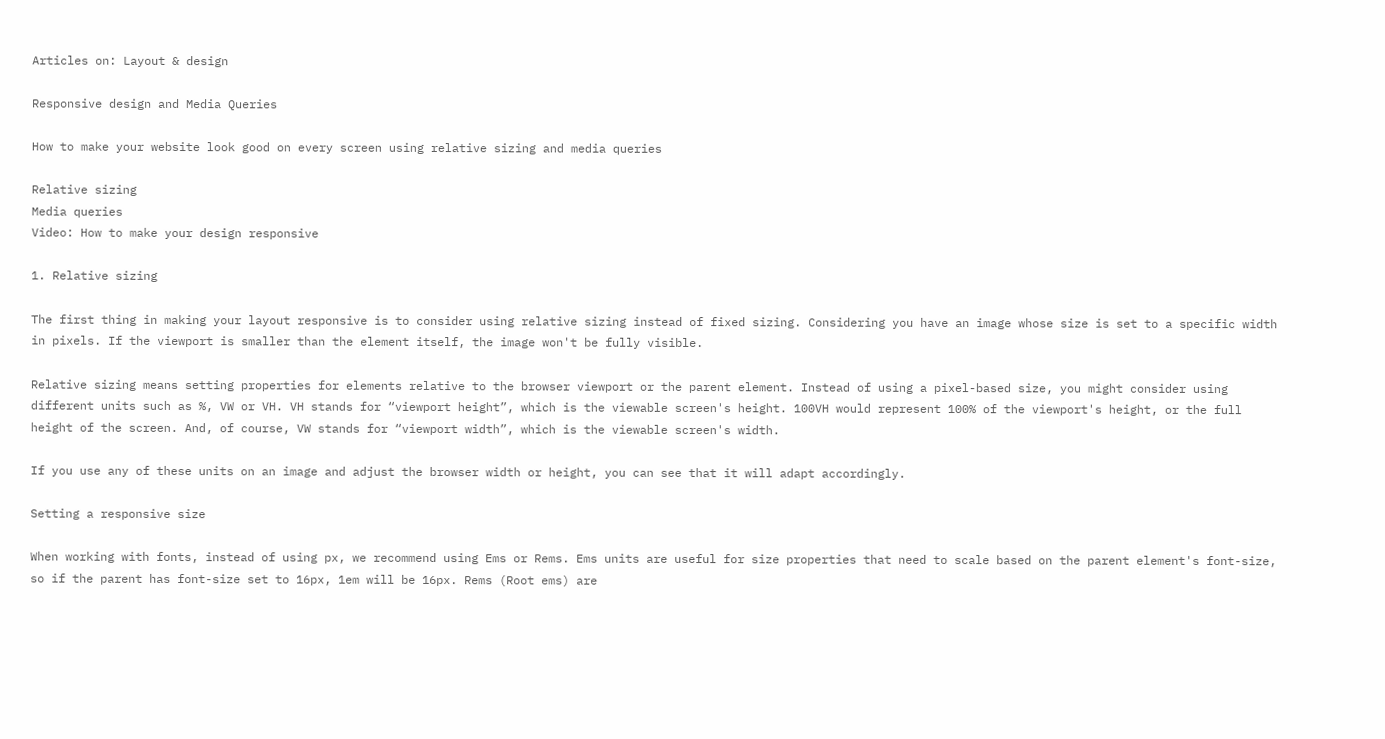Articles on: Layout & design

Responsive design and Media Queries

How to make your website look good on every screen using relative sizing and media queries

Relative sizing
Media queries
Video: How to make your design responsive

1. Relative sizing

The first thing in making your layout responsive is to consider using relative sizing instead of fixed sizing. Considering you have an image whose size is set to a specific width in pixels. If the viewport is smaller than the element itself, the image won't be fully visible.

Relative sizing means setting properties for elements relative to the browser viewport or the parent element. Instead of using a pixel-based size, you might consider using different units such as %, VW or VH. VH stands for “viewport height”, which is the viewable screen's height. 100VH would represent 100% of the viewport's height, or the full height of the screen. And, of course, VW stands for “viewport width”, which is the viewable screen's width.

If you use any of these units on an image and adjust the browser width or height, you can see that it will adapt accordingly.

Setting a responsive size

When working with fonts, instead of using px, we recommend using Ems or Rems. Ems units are useful for size properties that need to scale based on the parent element's font-size, so if the parent has font-size set to 16px, 1em will be 16px. Rems (Root ems) are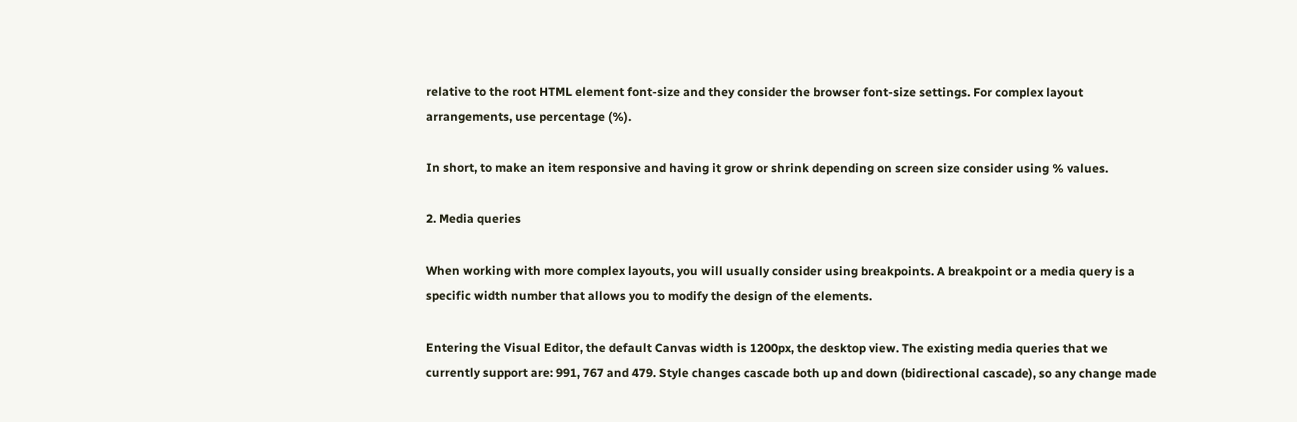relative to the root HTML element font-size and they consider the browser font-size settings. For complex layout arrangements, use percentage (%).

In short, to make an item responsive and having it grow or shrink depending on screen size consider using % values.

2. Media queries

When working with more complex layouts, you will usually consider using breakpoints. A breakpoint or a media query is a specific width number that allows you to modify the design of the elements.

Entering the Visual Editor, the default Canvas width is 1200px, the desktop view. The existing media queries that we currently support are: 991, 767 and 479. Style changes cascade both up and down (bidirectional cascade), so any change made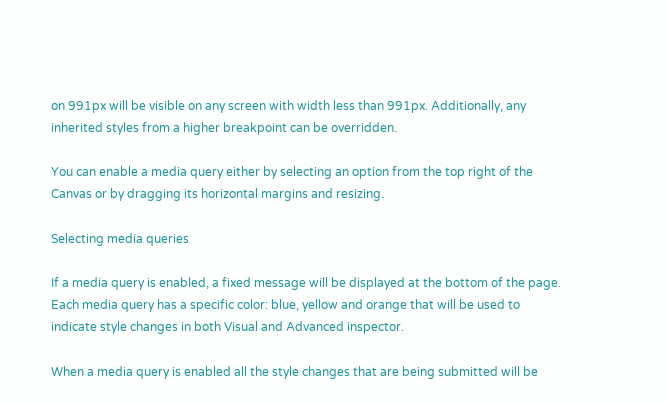on 991px will be visible on any screen with width less than 991px. Additionally, any inherited styles from a higher breakpoint can be overridden.

You can enable a media query either by selecting an option from the top right of the Canvas or by dragging its horizontal margins and resizing.

Selecting media queries

If a media query is enabled, a fixed message will be displayed at the bottom of the page. Each media query has a specific color: blue, yellow and orange that will be used to indicate style changes in both Visual and Advanced inspector.

When a media query is enabled all the style changes that are being submitted will be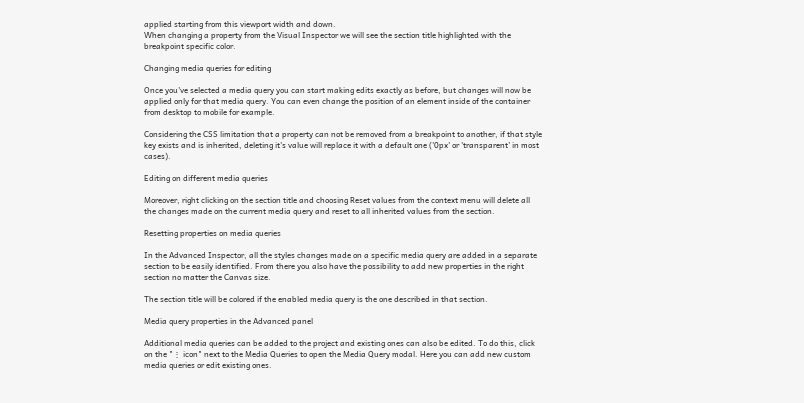applied starting from this viewport width and down.
When changing a property from the Visual Inspector we will see the section title highlighted with the breakpoint specific color.

Changing media queries for editing

Once you've selected a media query you can start making edits exactly as before, but changes will now be applied only for that media query. You can even change the position of an element inside of the container from desktop to mobile for example.

Considering the CSS limitation that a property can not be removed from a breakpoint to another, if that style key exists and is inherited, deleting it's value will replace it with a default one ('0px' or 'transparent' in most cases).

Editing on different media queries

Moreover, right clicking on the section title and choosing Reset values from the context menu will delete all the changes made on the current media query and reset to all inherited values from the section.

Resetting properties on media queries

In the Advanced Inspector, all the styles changes made on a specific media query are added in a separate section to be easily identified. From there you also have the possibility to add new properties in the right section no matter the Canvas size.

The section title will be colored if the enabled media query is the one described in that section.

Media query properties in the Advanced panel

Additional media queries can be added to the project and existing ones can also be edited. To do this, click on the "⋮ icon" next to the Media Queries to open the Media Query modal. Here you can add new custom media queries or edit existing ones.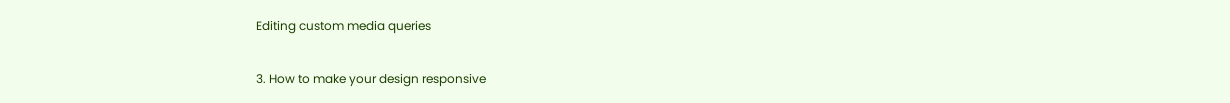Editing custom media queries

3. How to make your design responsive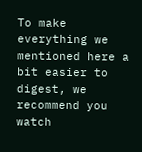To make everything we mentioned here a bit easier to digest, we recommend you watch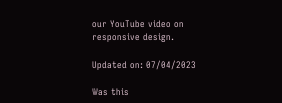our YouTube video on responsive design.

Updated on: 07/04/2023

Was this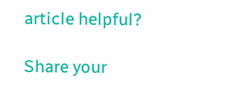article helpful?

Share your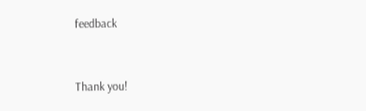feedback


Thank you!